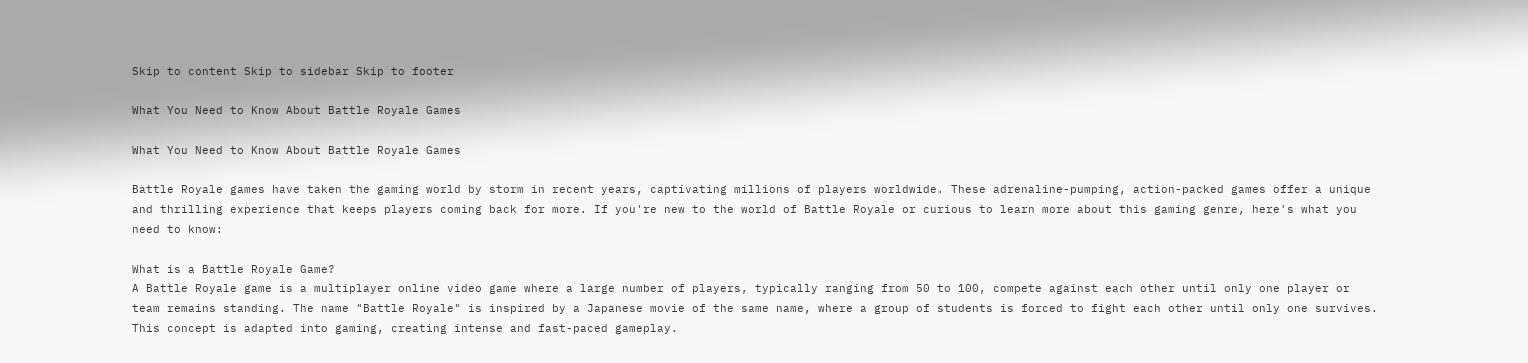Skip to content Skip to sidebar Skip to footer

What You Need to Know About Battle Royale Games

What You Need to Know About Battle Royale Games

Battle Royale games have taken the gaming world by storm in recent years, captivating millions of players worldwide. These adrenaline-pumping, action-packed games offer a unique and thrilling experience that keeps players coming back for more. If you're new to the world of Battle Royale or curious to learn more about this gaming genre, here's what you need to know:

What is a Battle Royale Game?
A Battle Royale game is a multiplayer online video game where a large number of players, typically ranging from 50 to 100, compete against each other until only one player or team remains standing. The name "Battle Royale" is inspired by a Japanese movie of the same name, where a group of students is forced to fight each other until only one survives. This concept is adapted into gaming, creating intense and fast-paced gameplay.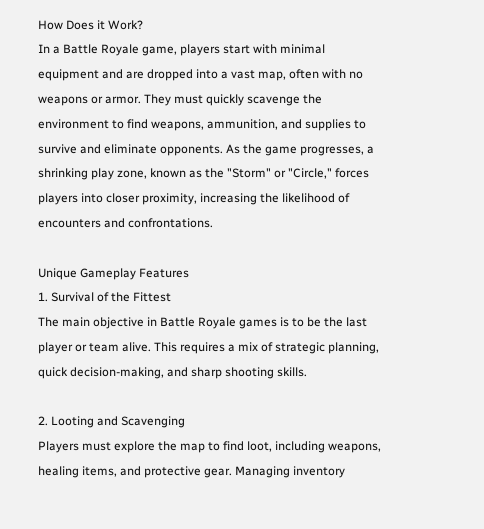How Does it Work?
In a Battle Royale game, players start with minimal equipment and are dropped into a vast map, often with no weapons or armor. They must quickly scavenge the environment to find weapons, ammunition, and supplies to survive and eliminate opponents. As the game progresses, a shrinking play zone, known as the "Storm" or "Circle," forces players into closer proximity, increasing the likelihood of encounters and confrontations.

Unique Gameplay Features
1. Survival of the Fittest
The main objective in Battle Royale games is to be the last player or team alive. This requires a mix of strategic planning, quick decision-making, and sharp shooting skills.

2. Looting and Scavenging
Players must explore the map to find loot, including weapons, healing items, and protective gear. Managing inventory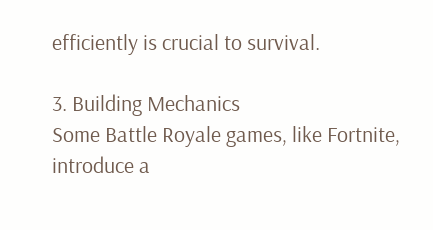efficiently is crucial to survival.

3. Building Mechanics
Some Battle Royale games, like Fortnite, introduce a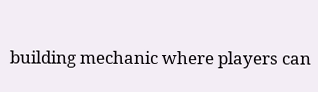building mechanic where players can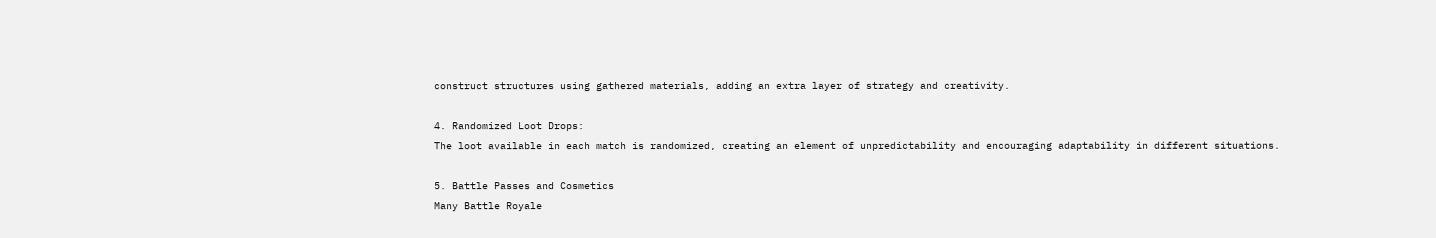construct structures using gathered materials, adding an extra layer of strategy and creativity.

4. Randomized Loot Drops:
The loot available in each match is randomized, creating an element of unpredictability and encouraging adaptability in different situations.

5. Battle Passes and Cosmetics
Many Battle Royale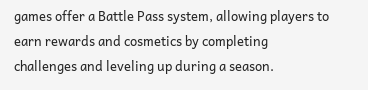games offer a Battle Pass system, allowing players to earn rewards and cosmetics by completing challenges and leveling up during a season.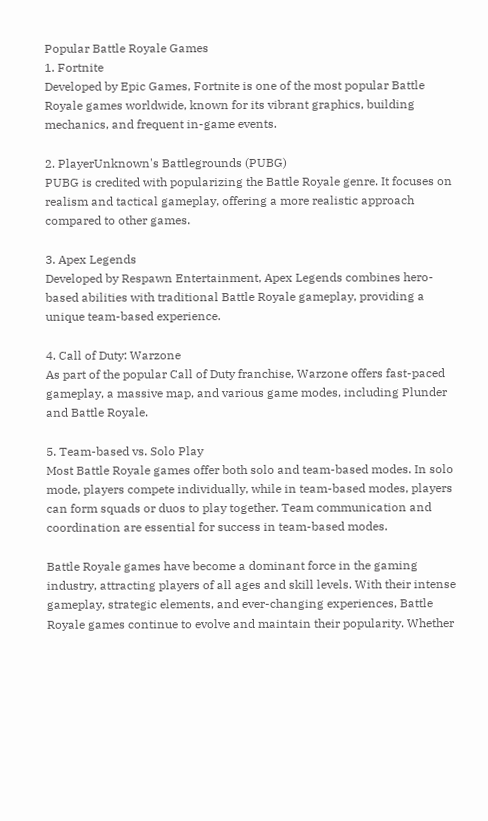Popular Battle Royale Games
1. Fortnite
Developed by Epic Games, Fortnite is one of the most popular Battle Royale games worldwide, known for its vibrant graphics, building mechanics, and frequent in-game events.

2. PlayerUnknown's Battlegrounds (PUBG)
PUBG is credited with popularizing the Battle Royale genre. It focuses on realism and tactical gameplay, offering a more realistic approach compared to other games.

3. Apex Legends
Developed by Respawn Entertainment, Apex Legends combines hero-based abilities with traditional Battle Royale gameplay, providing a unique team-based experience.

4. Call of Duty: Warzone
As part of the popular Call of Duty franchise, Warzone offers fast-paced gameplay, a massive map, and various game modes, including Plunder and Battle Royale.

5. Team-based vs. Solo Play
Most Battle Royale games offer both solo and team-based modes. In solo mode, players compete individually, while in team-based modes, players can form squads or duos to play together. Team communication and coordination are essential for success in team-based modes.

Battle Royale games have become a dominant force in the gaming industry, attracting players of all ages and skill levels. With their intense gameplay, strategic elements, and ever-changing experiences, Battle Royale games continue to evolve and maintain their popularity. Whether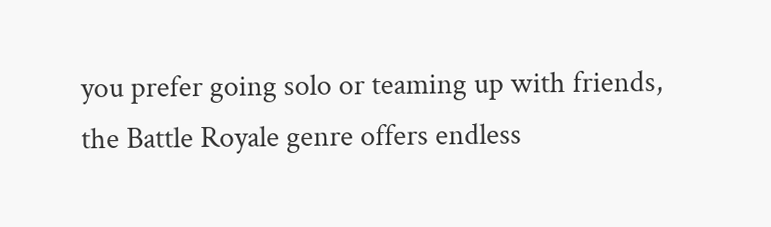you prefer going solo or teaming up with friends, the Battle Royale genre offers endless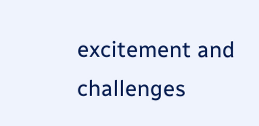excitement and challenges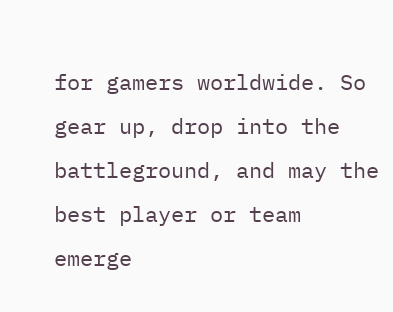for gamers worldwide. So gear up, drop into the battleground, and may the best player or team emerge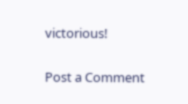victorious!

Post a Comment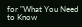for "What You Need to Know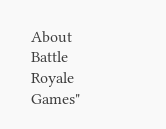About Battle Royale Games"